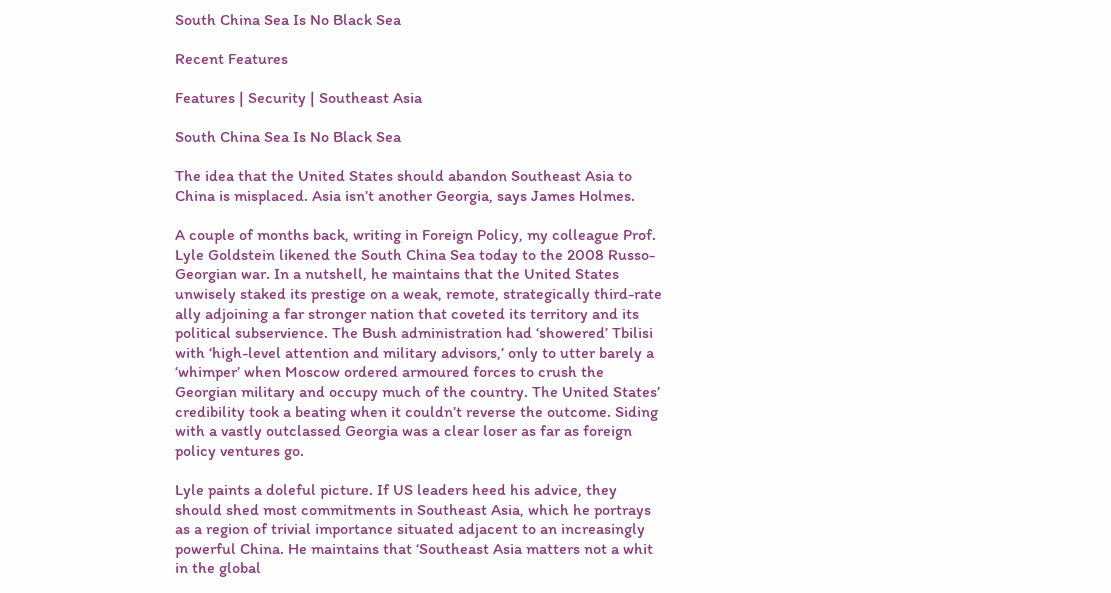South China Sea Is No Black Sea

Recent Features

Features | Security | Southeast Asia

South China Sea Is No Black Sea

The idea that the United States should abandon Southeast Asia to China is misplaced. Asia isn’t another Georgia, says James Holmes.

A couple of months back, writing in Foreign Policy, my colleague Prof. Lyle Goldstein likened the South China Sea today to the 2008 Russo-Georgian war. In a nutshell, he maintains that the United States unwisely staked its prestige on a weak, remote, strategically third-rate ally adjoining a far stronger nation that coveted its territory and its political subservience. The Bush administration had ‘showered’ Tbilisi with ‘high-level attention and military advisors,’ only to utter barely a ‘whimper’ when Moscow ordered armoured forces to crush the Georgian military and occupy much of the country. The United States’ credibility took a beating when it couldn’t reverse the outcome. Siding with a vastly outclassed Georgia was a clear loser as far as foreign policy ventures go.

Lyle paints a doleful picture. If US leaders heed his advice, they should shed most commitments in Southeast Asia, which he portrays as a region of trivial importance situated adjacent to an increasingly powerful China. He maintains that ‘Southeast Asia matters not a whit in the global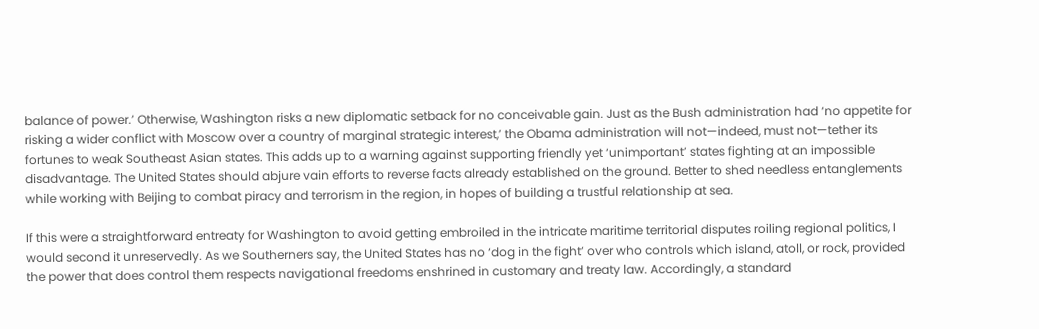balance of power.’ Otherwise, Washington risks a new diplomatic setback for no conceivable gain. Just as the Bush administration had ‘no appetite for risking a wider conflict with Moscow over a country of marginal strategic interest,’ the Obama administration will not—indeed, must not—tether its fortunes to weak Southeast Asian states. This adds up to a warning against supporting friendly yet ‘unimportant’ states fighting at an impossible disadvantage. The United States should abjure vain efforts to reverse facts already established on the ground. Better to shed needless entanglements while working with Beijing to combat piracy and terrorism in the region, in hopes of building a trustful relationship at sea.

If this were a straightforward entreaty for Washington to avoid getting embroiled in the intricate maritime territorial disputes roiling regional politics, I would second it unreservedly. As we Southerners say, the United States has no ‘dog in the fight’ over who controls which island, atoll, or rock, provided the power that does control them respects navigational freedoms enshrined in customary and treaty law. Accordingly, a standard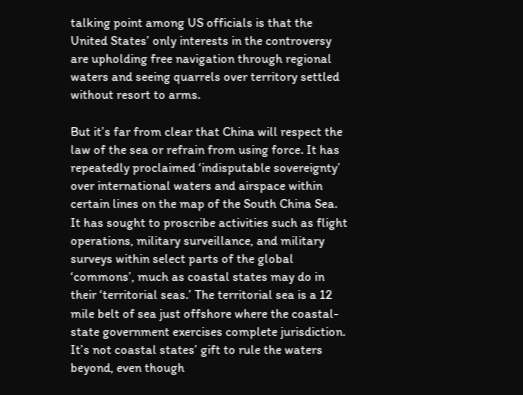talking point among US officials is that the United States’ only interests in the controversy are upholding free navigation through regional waters and seeing quarrels over territory settled without resort to arms.

But it’s far from clear that China will respect the law of the sea or refrain from using force. It has repeatedly proclaimed ‘indisputable sovereignty’ over international waters and airspace within certain lines on the map of the South China Sea. It has sought to proscribe activities such as flight operations, military surveillance, and military surveys within select parts of the global ‘commons’, much as coastal states may do in their ‘territorial seas.’ The territorial sea is a 12 mile belt of sea just offshore where the coastal-state government exercises complete jurisdiction. It’s not coastal states’ gift to rule the waters beyond, even though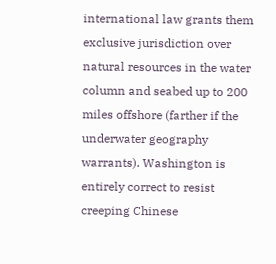international law grants them exclusive jurisdiction over natural resources in the water column and seabed up to 200 miles offshore (farther if the underwater geography warrants). Washington is entirely correct to resist creeping Chinese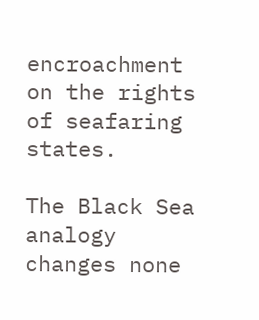encroachment on the rights of seafaring states.

The Black Sea analogy changes none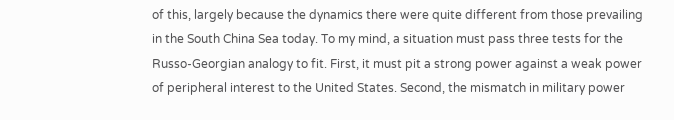of this, largely because the dynamics there were quite different from those prevailing in the South China Sea today. To my mind, a situation must pass three tests for the Russo-Georgian analogy to fit. First, it must pit a strong power against a weak power of peripheral interest to the United States. Second, the mismatch in military power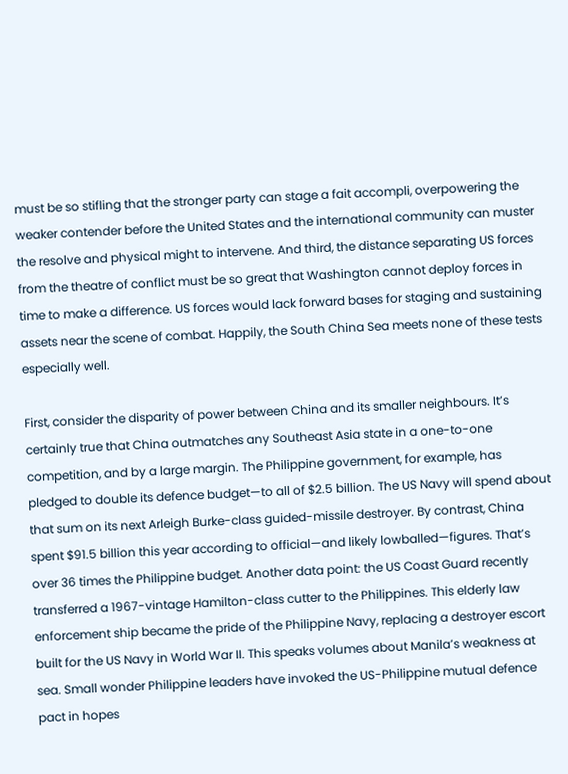must be so stifling that the stronger party can stage a fait accompli, overpowering the weaker contender before the United States and the international community can muster the resolve and physical might to intervene. And third, the distance separating US forces from the theatre of conflict must be so great that Washington cannot deploy forces in time to make a difference. US forces would lack forward bases for staging and sustaining assets near the scene of combat. Happily, the South China Sea meets none of these tests especially well.

First, consider the disparity of power between China and its smaller neighbours. It’s certainly true that China outmatches any Southeast Asia state in a one-to-one competition, and by a large margin. The Philippine government, for example, has pledged to double its defence budget—to all of $2.5 billion. The US Navy will spend about that sum on its next Arleigh Burke-class guided-missile destroyer. By contrast, China spent $91.5 billion this year according to official—and likely lowballed—figures. That’s over 36 times the Philippine budget. Another data point: the US Coast Guard recently transferred a 1967-vintage Hamilton-class cutter to the Philippines. This elderly law enforcement ship became the pride of the Philippine Navy, replacing a destroyer escort built for the US Navy in World War II. This speaks volumes about Manila’s weakness at sea. Small wonder Philippine leaders have invoked the US-Philippine mutual defence pact in hopes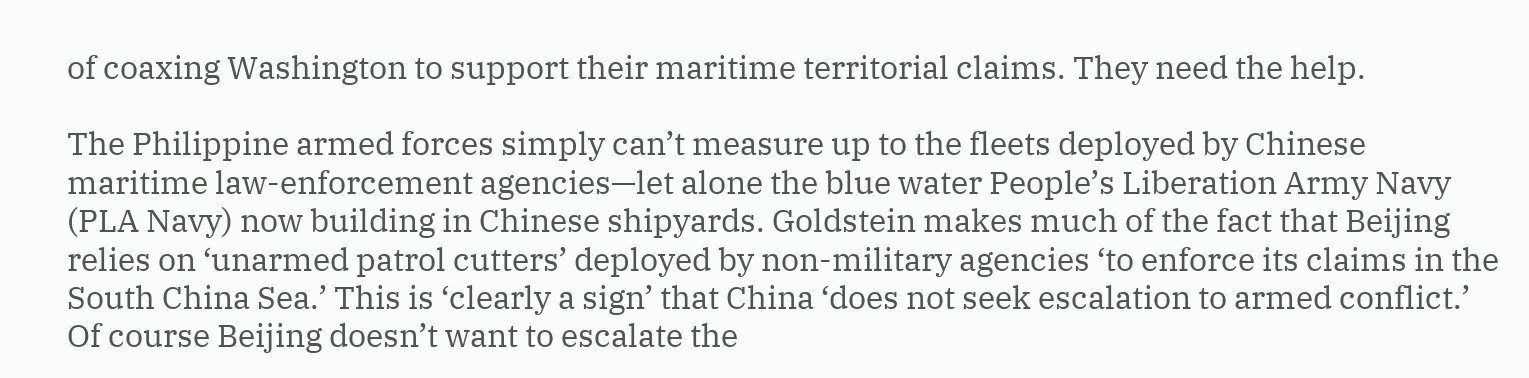of coaxing Washington to support their maritime territorial claims. They need the help.

The Philippine armed forces simply can’t measure up to the fleets deployed by Chinese maritime law-enforcement agencies—let alone the blue water People’s Liberation Army Navy (PLA Navy) now building in Chinese shipyards. Goldstein makes much of the fact that Beijing relies on ‘unarmed patrol cutters’ deployed by non-military agencies ‘to enforce its claims in the South China Sea.’ This is ‘clearly a sign’ that China ‘does not seek escalation to armed conflict.’ Of course Beijing doesn’t want to escalate the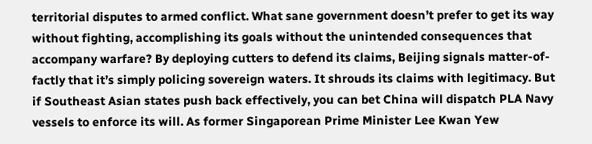territorial disputes to armed conflict. What sane government doesn’t prefer to get its way without fighting, accomplishing its goals without the unintended consequences that accompany warfare? By deploying cutters to defend its claims, Beijing signals matter-of-factly that it’s simply policing sovereign waters. It shrouds its claims with legitimacy. But if Southeast Asian states push back effectively, you can bet China will dispatch PLA Navy vessels to enforce its will. As former Singaporean Prime Minister Lee Kwan Yew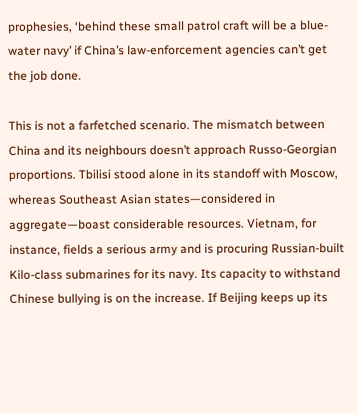prophesies, ‘behind these small patrol craft will be a blue-water navy’ if China’s law-enforcement agencies can’t get the job done.

This is not a farfetched scenario. The mismatch between China and its neighbours doesn’t approach Russo-Georgian proportions. Tbilisi stood alone in its standoff with Moscow, whereas Southeast Asian states—considered in aggregate—boast considerable resources. Vietnam, for instance, fields a serious army and is procuring Russian-built Kilo-class submarines for its navy. Its capacity to withstand Chinese bullying is on the increase. If Beijing keeps up its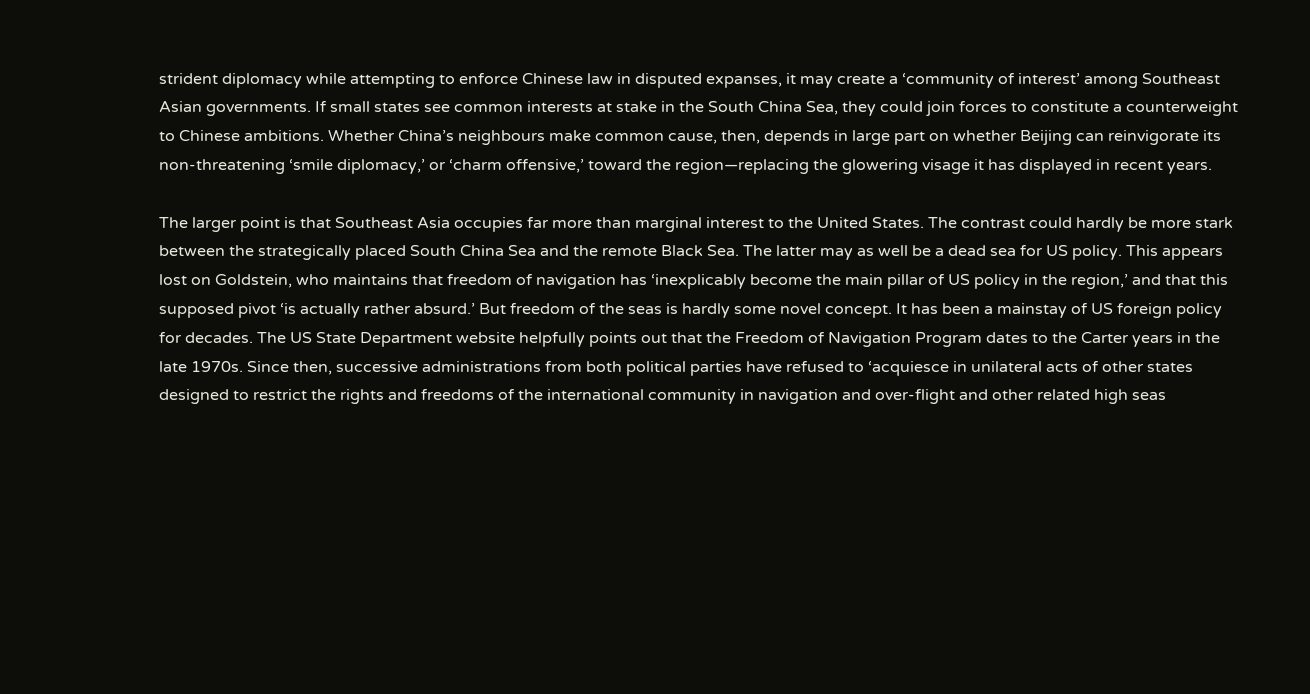strident diplomacy while attempting to enforce Chinese law in disputed expanses, it may create a ‘community of interest’ among Southeast Asian governments. If small states see common interests at stake in the South China Sea, they could join forces to constitute a counterweight to Chinese ambitions. Whether China’s neighbours make common cause, then, depends in large part on whether Beijing can reinvigorate its non-threatening ‘smile diplomacy,’ or ‘charm offensive,’ toward the region—replacing the glowering visage it has displayed in recent years.

The larger point is that Southeast Asia occupies far more than marginal interest to the United States. The contrast could hardly be more stark between the strategically placed South China Sea and the remote Black Sea. The latter may as well be a dead sea for US policy. This appears lost on Goldstein, who maintains that freedom of navigation has ‘inexplicably become the main pillar of US policy in the region,’ and that this supposed pivot ‘is actually rather absurd.’ But freedom of the seas is hardly some novel concept. It has been a mainstay of US foreign policy for decades. The US State Department website helpfully points out that the Freedom of Navigation Program dates to the Carter years in the late 1970s. Since then, successive administrations from both political parties have refused to ‘acquiesce in unilateral acts of other states designed to restrict the rights and freedoms of the international community in navigation and over-flight and other related high seas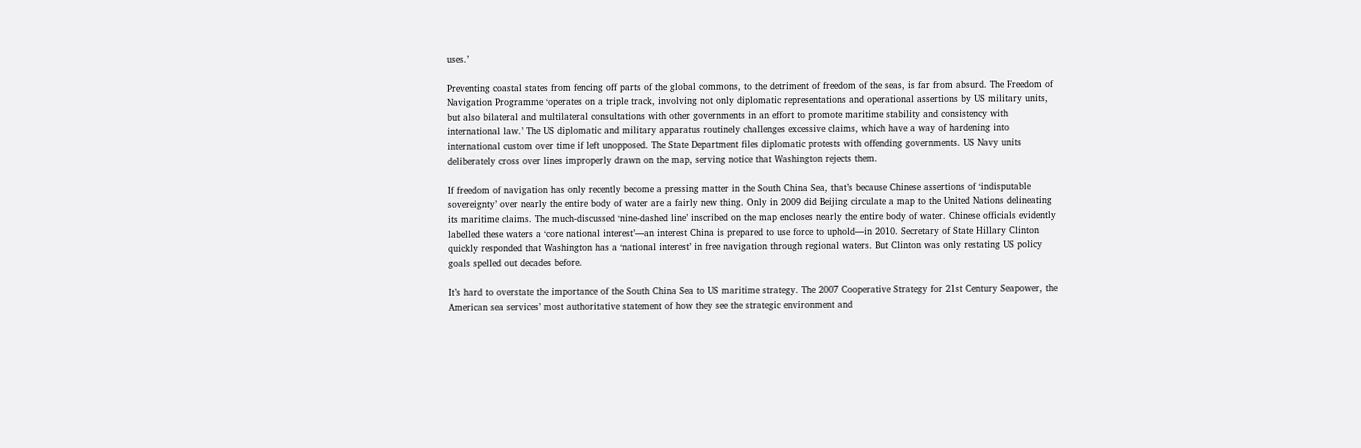uses.’

Preventing coastal states from fencing off parts of the global commons, to the detriment of freedom of the seas, is far from absurd. The Freedom of Navigation Programme ‘operates on a triple track, involving not only diplomatic representations and operational assertions by US military units, but also bilateral and multilateral consultations with other governments in an effort to promote maritime stability and consistency with international law.’ The US diplomatic and military apparatus routinely challenges excessive claims, which have a way of hardening into international custom over time if left unopposed. The State Department files diplomatic protests with offending governments. US Navy units deliberately cross over lines improperly drawn on the map, serving notice that Washington rejects them.

If freedom of navigation has only recently become a pressing matter in the South China Sea, that’s because Chinese assertions of ‘indisputable sovereignty’ over nearly the entire body of water are a fairly new thing. Only in 2009 did Beijing circulate a map to the United Nations delineating its maritime claims. The much-discussed ‘nine-dashed line’ inscribed on the map encloses nearly the entire body of water. Chinese officials evidently labelled these waters a ‘core national interest’—an interest China is prepared to use force to uphold—in 2010. Secretary of State Hillary Clinton quickly responded that Washington has a ‘national interest’ in free navigation through regional waters. But Clinton was only restating US policy goals spelled out decades before.

It’s hard to overstate the importance of the South China Sea to US maritime strategy. The 2007 Cooperative Strategy for 21st Century Seapower, the American sea services’ most authoritative statement of how they see the strategic environment and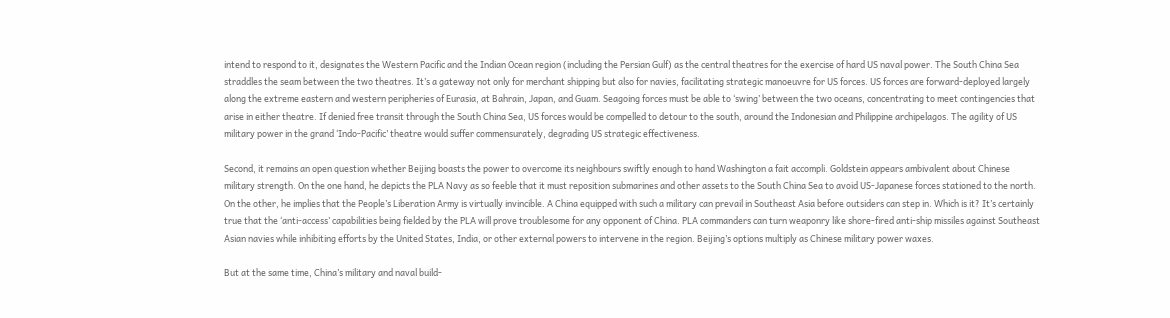intend to respond to it, designates the Western Pacific and the Indian Ocean region (including the Persian Gulf) as the central theatres for the exercise of hard US naval power. The South China Sea straddles the seam between the two theatres. It’s a gateway not only for merchant shipping but also for navies, facilitating strategic manoeuvre for US forces. US forces are forward-deployed largely along the extreme eastern and western peripheries of Eurasia, at Bahrain, Japan, and Guam. Seagoing forces must be able to ‘swing’ between the two oceans, concentrating to meet contingencies that arise in either theatre. If denied free transit through the South China Sea, US forces would be compelled to detour to the south, around the Indonesian and Philippine archipelagos. The agility of US military power in the grand ‘Indo-Pacific’ theatre would suffer commensurately, degrading US strategic effectiveness.

Second, it remains an open question whether Beijing boasts the power to overcome its neighbours swiftly enough to hand Washington a fait accompli. Goldstein appears ambivalent about Chinese military strength. On the one hand, he depicts the PLA Navy as so feeble that it must reposition submarines and other assets to the South China Sea to avoid US-Japanese forces stationed to the north. On the other, he implies that the People’s Liberation Army is virtually invincible. A China equipped with such a military can prevail in Southeast Asia before outsiders can step in. Which is it? It’s certainly true that the ‘anti-access’ capabilities being fielded by the PLA will prove troublesome for any opponent of China. PLA commanders can turn weaponry like shore-fired anti-ship missiles against Southeast Asian navies while inhibiting efforts by the United States, India, or other external powers to intervene in the region. Beijing’s options multiply as Chinese military power waxes.

But at the same time, China’s military and naval build-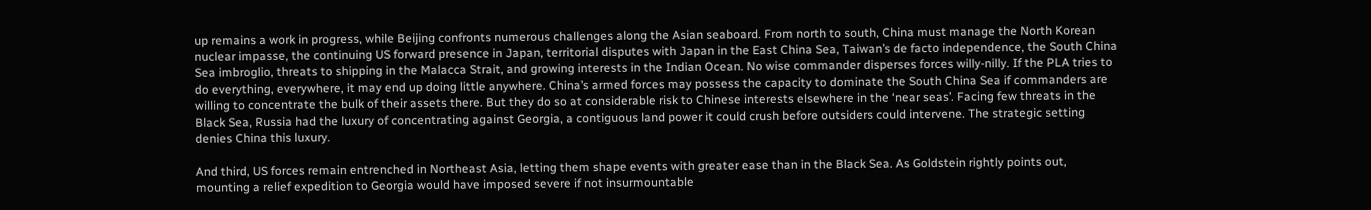up remains a work in progress, while Beijing confronts numerous challenges along the Asian seaboard. From north to south, China must manage the North Korean nuclear impasse, the continuing US forward presence in Japan, territorial disputes with Japan in the East China Sea, Taiwan’s de facto independence, the South China Sea imbroglio, threats to shipping in the Malacca Strait, and growing interests in the Indian Ocean. No wise commander disperses forces willy-nilly. If the PLA tries to do everything, everywhere, it may end up doing little anywhere. China’s armed forces may possess the capacity to dominate the South China Sea if commanders are willing to concentrate the bulk of their assets there. But they do so at considerable risk to Chinese interests elsewhere in the ‘near seas’. Facing few threats in the Black Sea, Russia had the luxury of concentrating against Georgia, a contiguous land power it could crush before outsiders could intervene. The strategic setting denies China this luxury.

And third, US forces remain entrenched in Northeast Asia, letting them shape events with greater ease than in the Black Sea. As Goldstein rightly points out, mounting a relief expedition to Georgia would have imposed severe if not insurmountable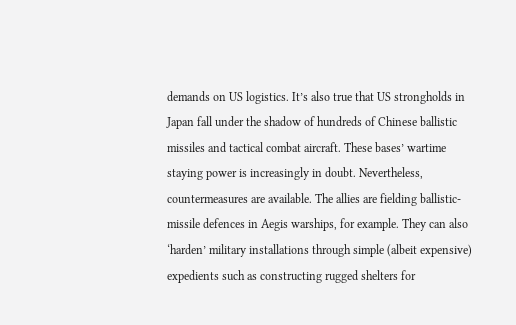demands on US logistics. It’s also true that US strongholds in Japan fall under the shadow of hundreds of Chinese ballistic missiles and tactical combat aircraft. These bases’ wartime staying power is increasingly in doubt. Nevertheless, countermeasures are available. The allies are fielding ballistic-missile defences in Aegis warships, for example. They can also ‘harden’ military installations through simple (albeit expensive) expedients such as constructing rugged shelters for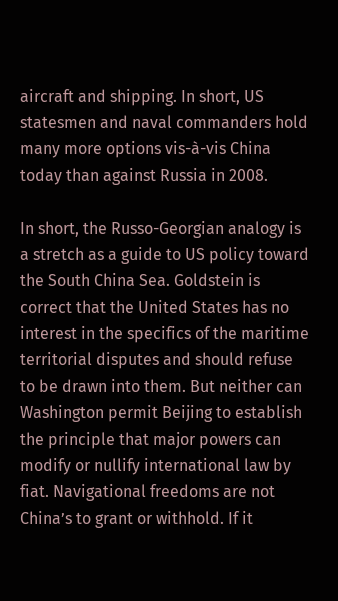aircraft and shipping. In short, US statesmen and naval commanders hold many more options vis-à-vis China today than against Russia in 2008.

In short, the Russo-Georgian analogy is a stretch as a guide to US policy toward the South China Sea. Goldstein is correct that the United States has no interest in the specifics of the maritime territorial disputes and should refuse to be drawn into them. But neither can Washington permit Beijing to establish the principle that major powers can modify or nullify international law by fiat. Navigational freedoms are not China’s to grant or withhold. If it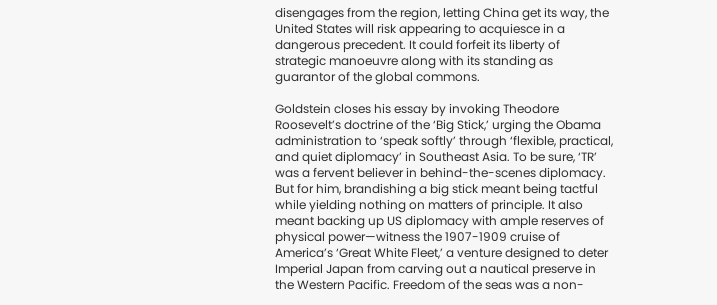disengages from the region, letting China get its way, the United States will risk appearing to acquiesce in a dangerous precedent. It could forfeit its liberty of strategic manoeuvre along with its standing as guarantor of the global commons.

Goldstein closes his essay by invoking Theodore Roosevelt’s doctrine of the ‘Big Stick,’ urging the Obama administration to ‘speak softly’ through ‘flexible, practical, and quiet diplomacy’ in Southeast Asia. To be sure, ‘TR’ was a fervent believer in behind-the-scenes diplomacy. But for him, brandishing a big stick meant being tactful while yielding nothing on matters of principle. It also meant backing up US diplomacy with ample reserves of physical power—witness the 1907-1909 cruise of America’s ‘Great White Fleet,’ a venture designed to deter Imperial Japan from carving out a nautical preserve in the Western Pacific. Freedom of the seas was a non-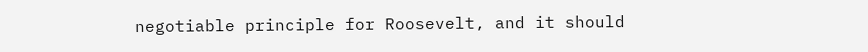negotiable principle for Roosevelt, and it should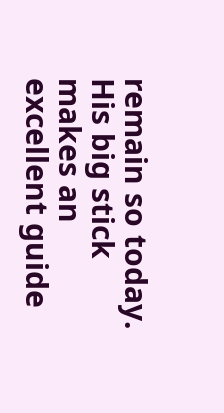remain so today. His big stick makes an excellent guide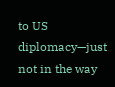to US diplomacy—just not in the way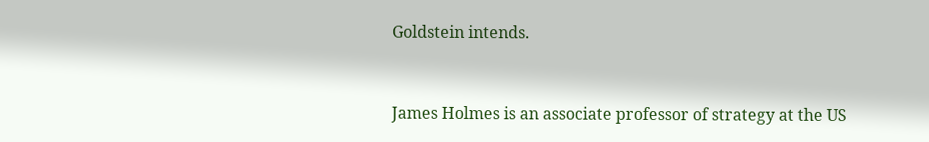Goldstein intends.


James Holmes is an associate professor of strategy at the US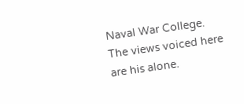Naval War College. The views voiced here are his alone.